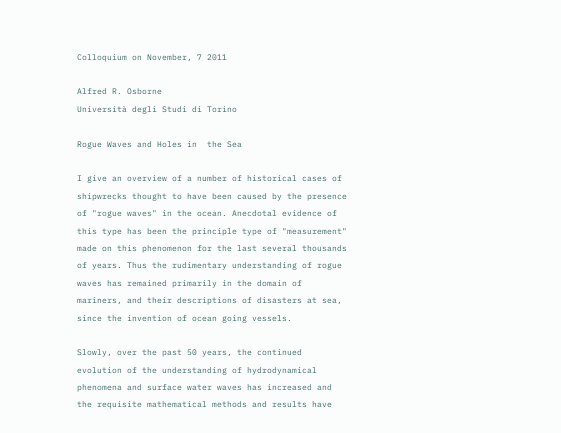Colloquium on November, 7 2011

Alfred R. Osborne
Università degli Studi di Torino

Rogue Waves and Holes in  the Sea

I give an overview of a number of historical cases of shipwrecks thought to have been caused by the presence of "rogue waves" in the ocean. Anecdotal evidence of this type has been the principle type of "measurement" made on this phenomenon for the last several thousands of years. Thus the rudimentary understanding of rogue waves has remained primarily in the domain of mariners, and their descriptions of disasters at sea, since the invention of ocean going vessels.

Slowly, over the past 50 years, the continued evolution of the understanding of hydrodynamical phenomena and surface water waves has increased and the requisite mathematical methods and results have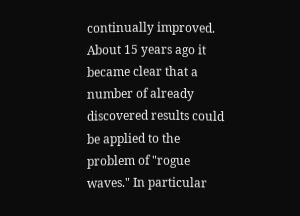continually improved. About 15 years ago it became clear that a number of already discovered results could be applied to the problem of "rogue waves." In particular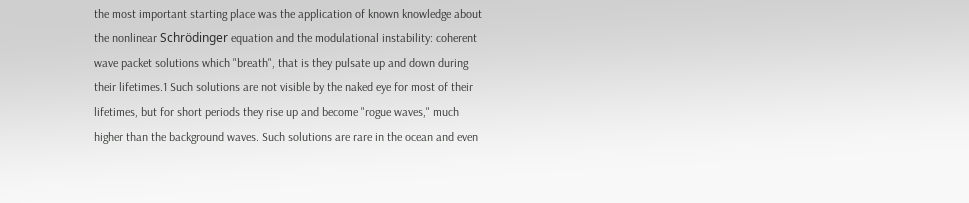the most important starting place was the application of known knowledge about the nonlinear Schrödinger equation and the modulational instability: coherent wave packet solutions which "breath", that is they pulsate up and down during their lifetimes.1 Such solutions are not visible by the naked eye for most of their lifetimes, but for short periods they rise up and become "rogue waves," much higher than the background waves. Such solutions are rare in the ocean and even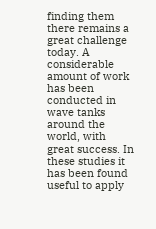finding them there remains a great challenge today. A considerable amount of work has been conducted in wave tanks around the world, with great success. In these studies it has been found useful to apply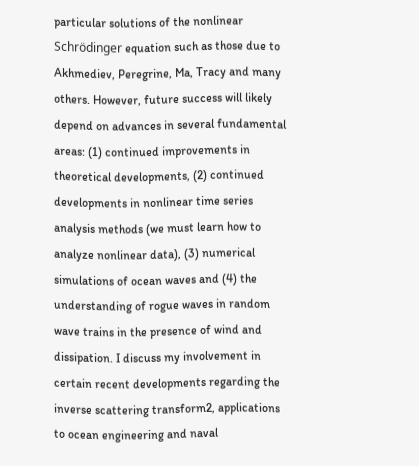particular solutions of the nonlinear Schrödinger equation such as those due to Akhmediev, Peregrine, Ma, Tracy and many others. However, future success will likely depend on advances in several fundamental areas: (1) continued improvements in theoretical developments, (2) continued developments in nonlinear time series analysis methods (we must learn how to analyze nonlinear data), (3) numerical simulations of ocean waves and (4) the understanding of rogue waves in random wave trains in the presence of wind and dissipation. I discuss my involvement in certain recent developments regarding the inverse scattering transform2, applications to ocean engineering and naval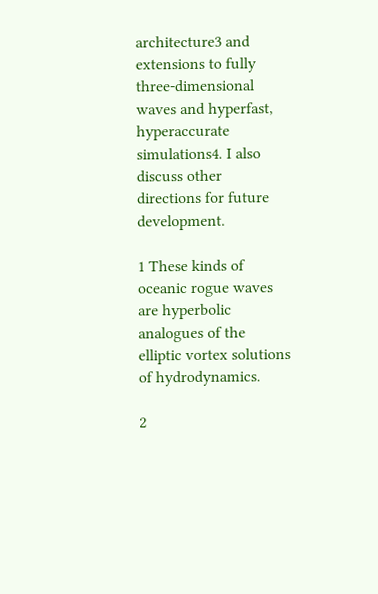architecture3 and extensions to fully three-dimensional waves and hyperfast, hyperaccurate simulations4. I also discuss other directions for future development.

1 These kinds of oceanic rogue waves are hyperbolic analogues of the elliptic vortex solutions of hydrodynamics.

2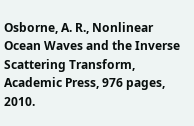Osborne, A. R., Nonlinear Ocean Waves and the Inverse Scattering Transform, Academic Press, 976 pages, 2010.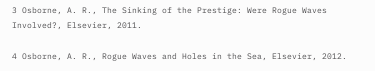3 Osborne, A. R., The Sinking of the Prestige: Were Rogue Waves Involved?, Elsevier, 2011.

4 Osborne, A. R., Rogue Waves and Holes in the Sea, Elsevier, 2012.